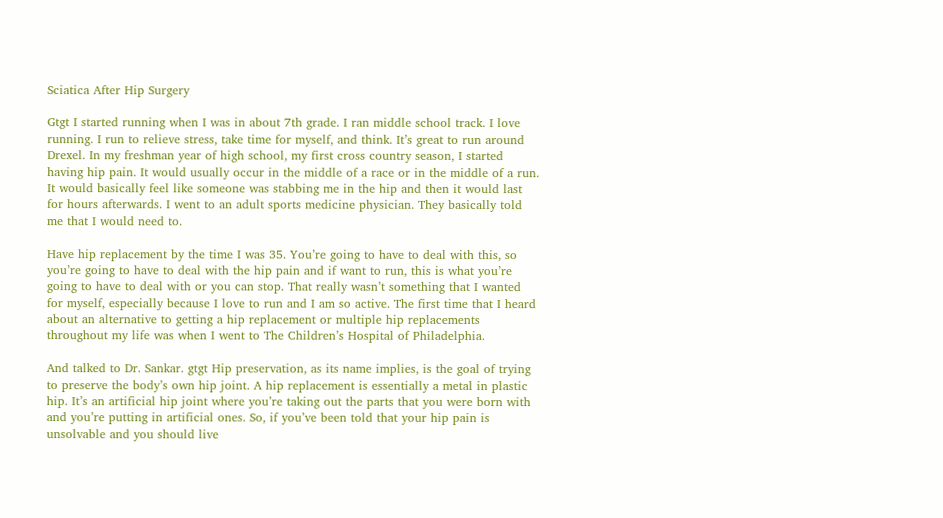Sciatica After Hip Surgery

Gtgt I started running when I was in about 7th grade. I ran middle school track. I love running. I run to relieve stress, take time for myself, and think. It’s great to run around Drexel. In my freshman year of high school, my first cross country season, I started having hip pain. It would usually occur in the middle of a race or in the middle of a run. It would basically feel like someone was stabbing me in the hip and then it would last for hours afterwards. I went to an adult sports medicine physician. They basically told me that I would need to.

Have hip replacement by the time I was 35. You’re going to have to deal with this, so you’re going to have to deal with the hip pain and if want to run, this is what you’re going to have to deal with or you can stop. That really wasn’t something that I wanted for myself, especially because I love to run and I am so active. The first time that I heard about an alternative to getting a hip replacement or multiple hip replacements throughout my life was when I went to The Children’s Hospital of Philadelphia.

And talked to Dr. Sankar. gtgt Hip preservation, as its name implies, is the goal of trying to preserve the body’s own hip joint. A hip replacement is essentially a metal in plastic hip. It’s an artificial hip joint where you’re taking out the parts that you were born with and you’re putting in artificial ones. So, if you’ve been told that your hip pain is unsolvable and you should live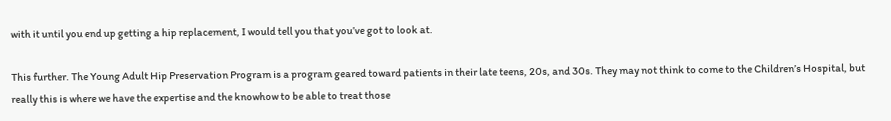with it until you end up getting a hip replacement, I would tell you that you’ve got to look at.

This further. The Young Adult Hip Preservation Program is a program geared toward patients in their late teens, 20s, and 30s. They may not think to come to the Children’s Hospital, but really this is where we have the expertise and the knowhow to be able to treat those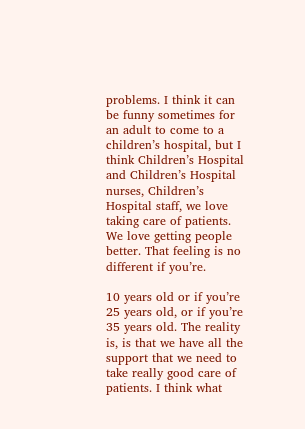problems. I think it can be funny sometimes for an adult to come to a children’s hospital, but I think Children’s Hospital and Children’s Hospital nurses, Children’s Hospital staff, we love taking care of patients. We love getting people better. That feeling is no different if you’re.

10 years old or if you’re 25 years old, or if you’re 35 years old. The reality is, is that we have all the support that we need to take really good care of patients. I think what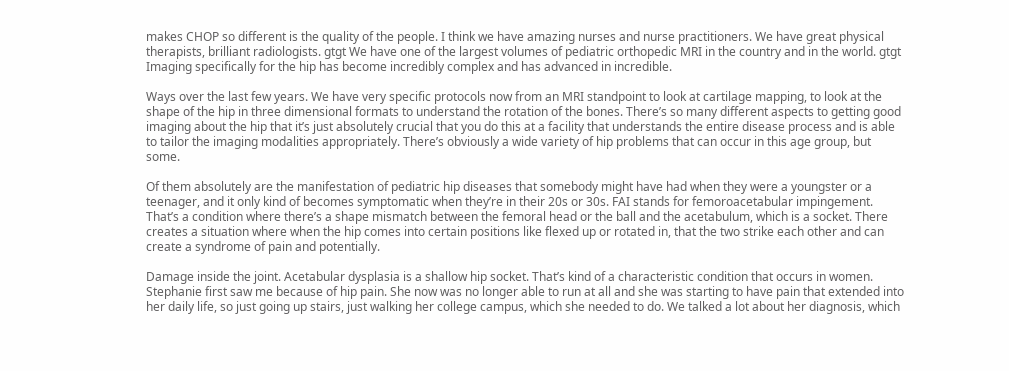makes CHOP so different is the quality of the people. I think we have amazing nurses and nurse practitioners. We have great physical therapists, brilliant radiologists. gtgt We have one of the largest volumes of pediatric orthopedic MRI in the country and in the world. gtgt Imaging specifically for the hip has become incredibly complex and has advanced in incredible.

Ways over the last few years. We have very specific protocols now from an MRI standpoint to look at cartilage mapping, to look at the shape of the hip in three dimensional formats to understand the rotation of the bones. There’s so many different aspects to getting good imaging about the hip that it’s just absolutely crucial that you do this at a facility that understands the entire disease process and is able to tailor the imaging modalities appropriately. There’s obviously a wide variety of hip problems that can occur in this age group, but some.

Of them absolutely are the manifestation of pediatric hip diseases that somebody might have had when they were a youngster or a teenager, and it only kind of becomes symptomatic when they’re in their 20s or 30s. FAI stands for femoroacetabular impingement. That’s a condition where there’s a shape mismatch between the femoral head or the ball and the acetabulum, which is a socket. There creates a situation where when the hip comes into certain positions like flexed up or rotated in, that the two strike each other and can create a syndrome of pain and potentially.

Damage inside the joint. Acetabular dysplasia is a shallow hip socket. That’s kind of a characteristic condition that occurs in women. Stephanie first saw me because of hip pain. She now was no longer able to run at all and she was starting to have pain that extended into her daily life, so just going up stairs, just walking her college campus, which she needed to do. We talked a lot about her diagnosis, which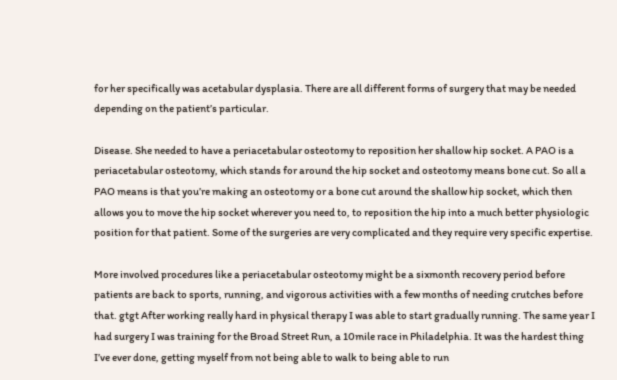for her specifically was acetabular dysplasia. There are all different forms of surgery that may be needed depending on the patient’s particular.

Disease. She needed to have a periacetabular osteotomy to reposition her shallow hip socket. A PAO is a periacetabular osteotomy, which stands for around the hip socket and osteotomy means bone cut. So all a PAO means is that you’re making an osteotomy or a bone cut around the shallow hip socket, which then allows you to move the hip socket wherever you need to, to reposition the hip into a much better physiologic position for that patient. Some of the surgeries are very complicated and they require very specific expertise.

More involved procedures like a periacetabular osteotomy might be a sixmonth recovery period before patients are back to sports, running, and vigorous activities with a few months of needing crutches before that. gtgt After working really hard in physical therapy I was able to start gradually running. The same year I had surgery I was training for the Broad Street Run, a 10mile race in Philadelphia. It was the hardest thing I’ve ever done, getting myself from not being able to walk to being able to run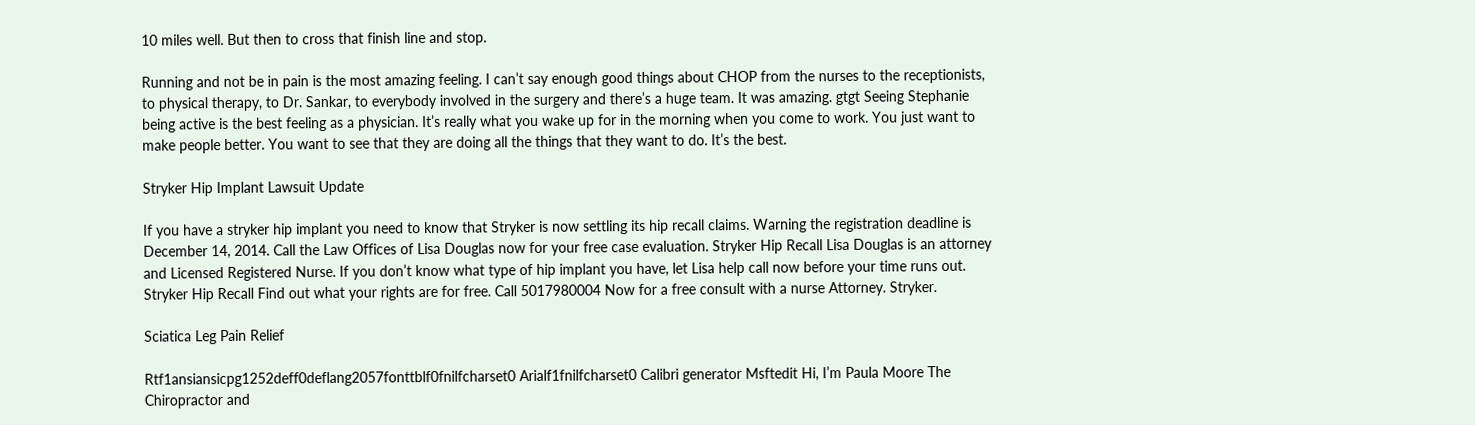10 miles well. But then to cross that finish line and stop.

Running and not be in pain is the most amazing feeling. I can’t say enough good things about CHOP from the nurses to the receptionists, to physical therapy, to Dr. Sankar, to everybody involved in the surgery and there’s a huge team. It was amazing. gtgt Seeing Stephanie being active is the best feeling as a physician. It’s really what you wake up for in the morning when you come to work. You just want to make people better. You want to see that they are doing all the things that they want to do. It’s the best.

Stryker Hip Implant Lawsuit Update

If you have a stryker hip implant you need to know that Stryker is now settling its hip recall claims. Warning the registration deadline is December 14, 2014. Call the Law Offices of Lisa Douglas now for your free case evaluation. Stryker Hip Recall Lisa Douglas is an attorney and Licensed Registered Nurse. If you don’t know what type of hip implant you have, let Lisa help call now before your time runs out. Stryker Hip Recall Find out what your rights are for free. Call 5017980004 Now for a free consult with a nurse Attorney. Stryker.

Sciatica Leg Pain Relief

Rtf1ansiansicpg1252deff0deflang2057fonttblf0fnilfcharset0 Arialf1fnilfcharset0 Calibri generator Msftedit Hi, I’m Paula Moore The Chiropractor and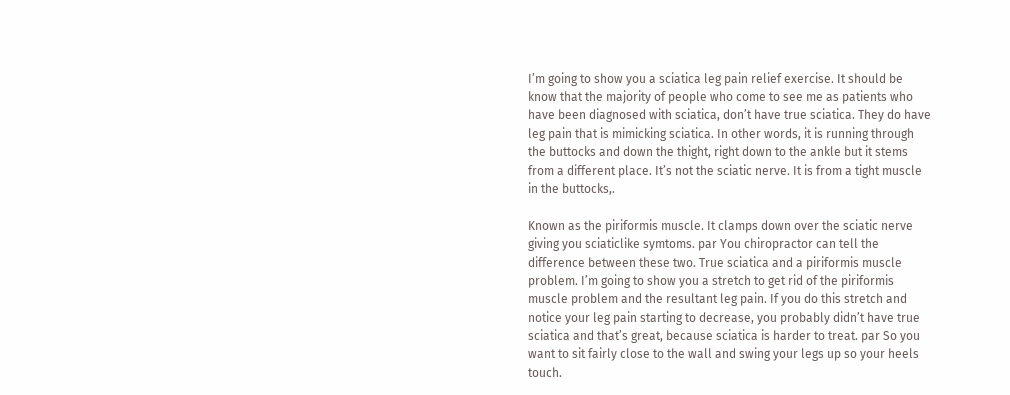I’m going to show you a sciatica leg pain relief exercise. It should be know that the majority of people who come to see me as patients who have been diagnosed with sciatica, don’t have true sciatica. They do have leg pain that is mimicking sciatica. In other words, it is running through the buttocks and down the thight, right down to the ankle but it stems from a different place. It’s not the sciatic nerve. It is from a tight muscle in the buttocks,.

Known as the piriformis muscle. It clamps down over the sciatic nerve giving you sciaticlike symtoms. par You chiropractor can tell the difference between these two. True sciatica and a piriformis muscle problem. I’m going to show you a stretch to get rid of the piriformis muscle problem and the resultant leg pain. If you do this stretch and notice your leg pain starting to decrease, you probably didn’t have true sciatica and that’s great, because sciatica is harder to treat. par So you want to sit fairly close to the wall and swing your legs up so your heels touch.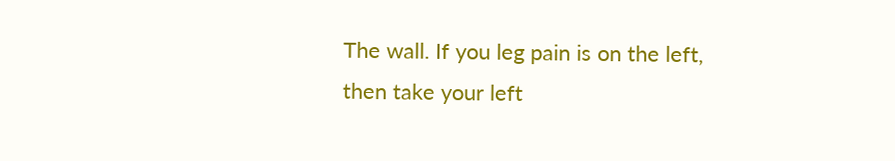The wall. If you leg pain is on the left, then take your left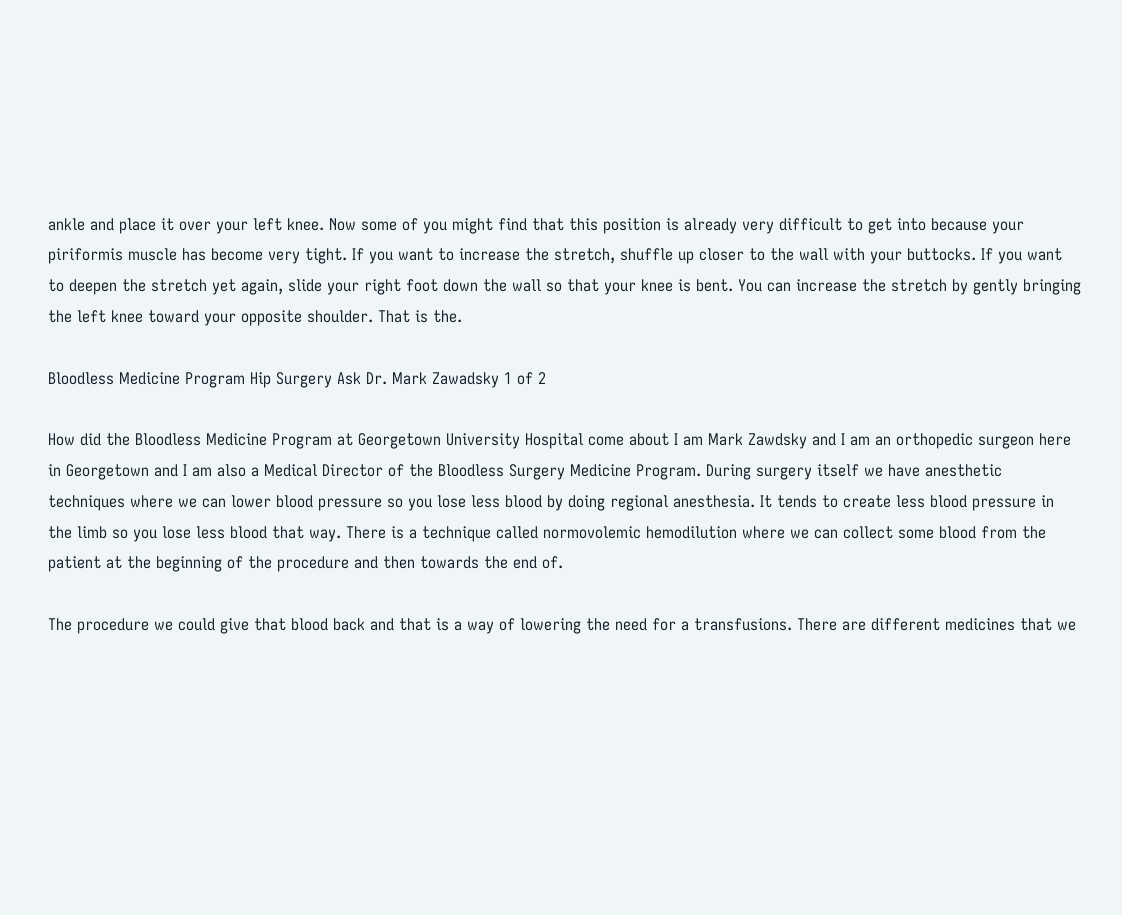ankle and place it over your left knee. Now some of you might find that this position is already very difficult to get into because your piriformis muscle has become very tight. If you want to increase the stretch, shuffle up closer to the wall with your buttocks. If you want to deepen the stretch yet again, slide your right foot down the wall so that your knee is bent. You can increase the stretch by gently bringing the left knee toward your opposite shoulder. That is the.

Bloodless Medicine Program Hip Surgery Ask Dr. Mark Zawadsky 1 of 2

How did the Bloodless Medicine Program at Georgetown University Hospital come about I am Mark Zawdsky and I am an orthopedic surgeon here in Georgetown and I am also a Medical Director of the Bloodless Surgery Medicine Program. During surgery itself we have anesthetic techniques where we can lower blood pressure so you lose less blood by doing regional anesthesia. It tends to create less blood pressure in the limb so you lose less blood that way. There is a technique called normovolemic hemodilution where we can collect some blood from the patient at the beginning of the procedure and then towards the end of.

The procedure we could give that blood back and that is a way of lowering the need for a transfusions. There are different medicines that we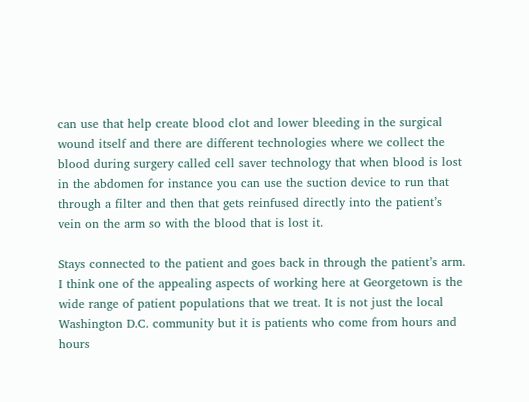can use that help create blood clot and lower bleeding in the surgical wound itself and there are different technologies where we collect the blood during surgery called cell saver technology that when blood is lost in the abdomen for instance you can use the suction device to run that through a filter and then that gets reinfused directly into the patient’s vein on the arm so with the blood that is lost it.

Stays connected to the patient and goes back in through the patient’s arm. I think one of the appealing aspects of working here at Georgetown is the wide range of patient populations that we treat. It is not just the local Washington D.C. community but it is patients who come from hours and hours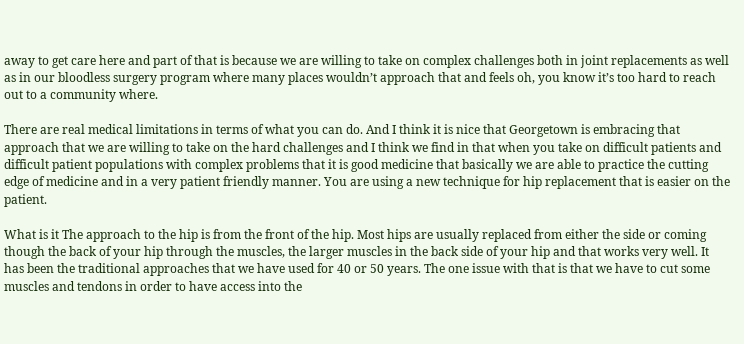away to get care here and part of that is because we are willing to take on complex challenges both in joint replacements as well as in our bloodless surgery program where many places wouldn’t approach that and feels oh, you know it’s too hard to reach out to a community where.

There are real medical limitations in terms of what you can do. And I think it is nice that Georgetown is embracing that approach that we are willing to take on the hard challenges and I think we find in that when you take on difficult patients and difficult patient populations with complex problems that it is good medicine that basically we are able to practice the cutting edge of medicine and in a very patient friendly manner. You are using a new technique for hip replacement that is easier on the patient.

What is it The approach to the hip is from the front of the hip. Most hips are usually replaced from either the side or coming though the back of your hip through the muscles, the larger muscles in the back side of your hip and that works very well. It has been the traditional approaches that we have used for 40 or 50 years. The one issue with that is that we have to cut some muscles and tendons in order to have access into the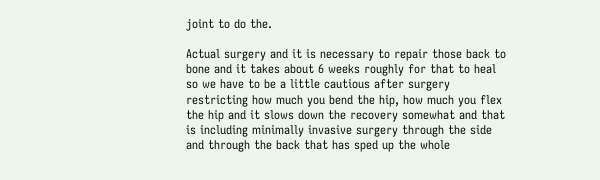joint to do the.

Actual surgery and it is necessary to repair those back to bone and it takes about 6 weeks roughly for that to heal so we have to be a little cautious after surgery restricting how much you bend the hip, how much you flex the hip and it slows down the recovery somewhat and that is including minimally invasive surgery through the side and through the back that has sped up the whole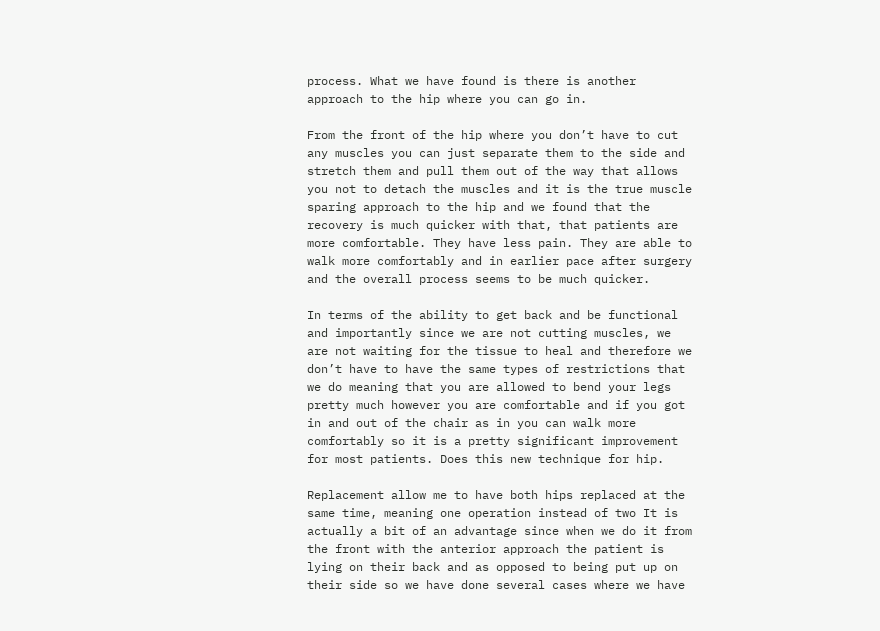process. What we have found is there is another approach to the hip where you can go in.

From the front of the hip where you don’t have to cut any muscles you can just separate them to the side and stretch them and pull them out of the way that allows you not to detach the muscles and it is the true muscle sparing approach to the hip and we found that the recovery is much quicker with that, that patients are more comfortable. They have less pain. They are able to walk more comfortably and in earlier pace after surgery and the overall process seems to be much quicker.

In terms of the ability to get back and be functional and importantly since we are not cutting muscles, we are not waiting for the tissue to heal and therefore we don’t have to have the same types of restrictions that we do meaning that you are allowed to bend your legs pretty much however you are comfortable and if you got in and out of the chair as in you can walk more comfortably so it is a pretty significant improvement for most patients. Does this new technique for hip.

Replacement allow me to have both hips replaced at the same time, meaning one operation instead of two It is actually a bit of an advantage since when we do it from the front with the anterior approach the patient is lying on their back and as opposed to being put up on their side so we have done several cases where we have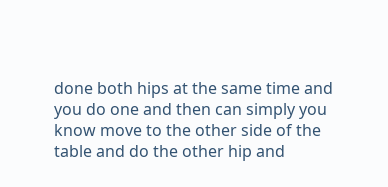done both hips at the same time and you do one and then can simply you know move to the other side of the table and do the other hip and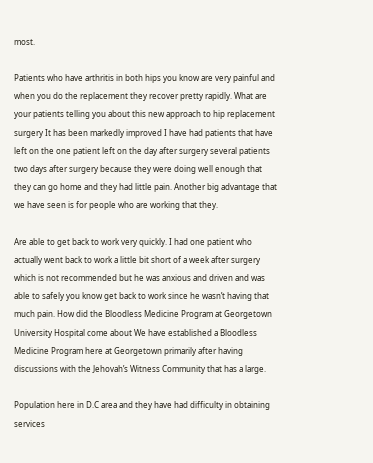most.

Patients who have arthritis in both hips you know are very painful and when you do the replacement they recover pretty rapidly. What are your patients telling you about this new approach to hip replacement surgery It has been markedly improved I have had patients that have left on the one patient left on the day after surgery several patients two days after surgery because they were doing well enough that they can go home and they had little pain. Another big advantage that we have seen is for people who are working that they.

Are able to get back to work very quickly. I had one patient who actually went back to work a little bit short of a week after surgery which is not recommended but he was anxious and driven and was able to safely you know get back to work since he wasn’t having that much pain. How did the Bloodless Medicine Program at Georgetown University Hospital come about We have established a Bloodless Medicine Program here at Georgetown primarily after having discussions with the Jehovah’s Witness Community that has a large.

Population here in D.C area and they have had difficulty in obtaining services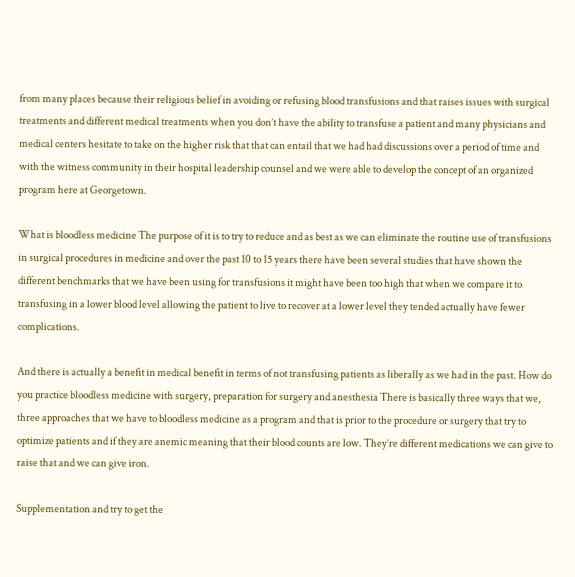from many places because their religious belief in avoiding or refusing blood transfusions and that raises issues with surgical treatments and different medical treatments when you don’t have the ability to transfuse a patient and many physicians and medical centers hesitate to take on the higher risk that that can entail that we had had discussions over a period of time and with the witness community in their hospital leadership counsel and we were able to develop the concept of an organized program here at Georgetown.

What is bloodless medicine The purpose of it is to try to reduce and as best as we can eliminate the routine use of transfusions in surgical procedures in medicine and over the past 10 to 15 years there have been several studies that have shown the different benchmarks that we have been using for transfusions it might have been too high that when we compare it to transfusing in a lower blood level allowing the patient to live to recover at a lower level they tended actually have fewer complications.

And there is actually a benefit in medical benefit in terms of not transfusing patients as liberally as we had in the past. How do you practice bloodless medicine with surgery, preparation for surgery and anesthesia There is basically three ways that we, three approaches that we have to bloodless medicine as a program and that is prior to the procedure or surgery that try to optimize patients and if they are anemic meaning that their blood counts are low. They’re different medications we can give to raise that and we can give iron.

Supplementation and try to get the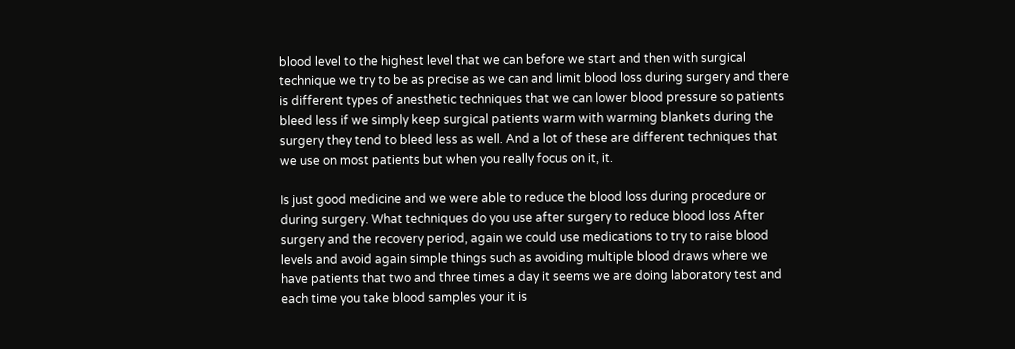blood level to the highest level that we can before we start and then with surgical technique we try to be as precise as we can and limit blood loss during surgery and there is different types of anesthetic techniques that we can lower blood pressure so patients bleed less if we simply keep surgical patients warm with warming blankets during the surgery they tend to bleed less as well. And a lot of these are different techniques that we use on most patients but when you really focus on it, it.

Is just good medicine and we were able to reduce the blood loss during procedure or during surgery. What techniques do you use after surgery to reduce blood loss After surgery and the recovery period, again we could use medications to try to raise blood levels and avoid again simple things such as avoiding multiple blood draws where we have patients that two and three times a day it seems we are doing laboratory test and each time you take blood samples your it is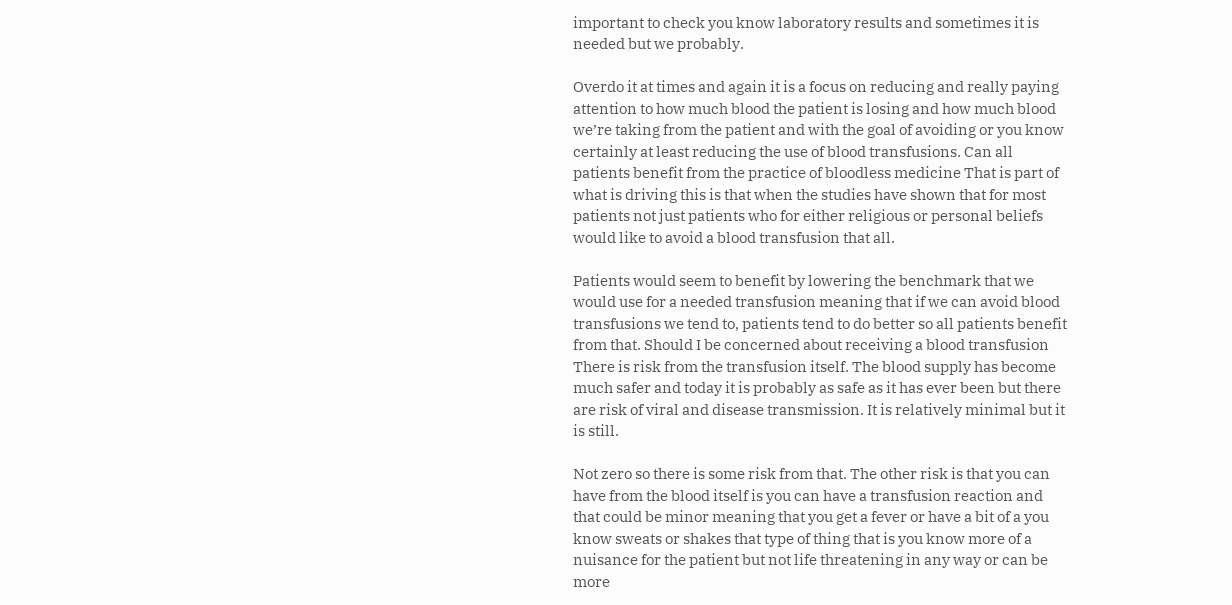important to check you know laboratory results and sometimes it is needed but we probably.

Overdo it at times and again it is a focus on reducing and really paying attention to how much blood the patient is losing and how much blood we’re taking from the patient and with the goal of avoiding or you know certainly at least reducing the use of blood transfusions. Can all patients benefit from the practice of bloodless medicine That is part of what is driving this is that when the studies have shown that for most patients not just patients who for either religious or personal beliefs would like to avoid a blood transfusion that all.

Patients would seem to benefit by lowering the benchmark that we would use for a needed transfusion meaning that if we can avoid blood transfusions we tend to, patients tend to do better so all patients benefit from that. Should I be concerned about receiving a blood transfusion There is risk from the transfusion itself. The blood supply has become much safer and today it is probably as safe as it has ever been but there are risk of viral and disease transmission. It is relatively minimal but it is still.

Not zero so there is some risk from that. The other risk is that you can have from the blood itself is you can have a transfusion reaction and that could be minor meaning that you get a fever or have a bit of a you know sweats or shakes that type of thing that is you know more of a nuisance for the patient but not life threatening in any way or can be more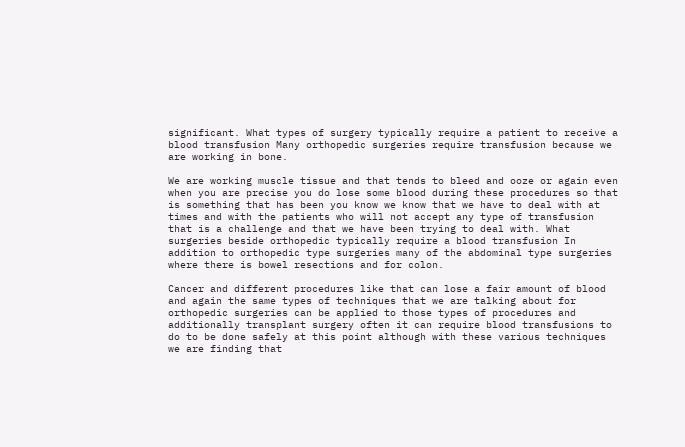significant. What types of surgery typically require a patient to receive a blood transfusion Many orthopedic surgeries require transfusion because we are working in bone.

We are working muscle tissue and that tends to bleed and ooze or again even when you are precise you do lose some blood during these procedures so that is something that has been you know we know that we have to deal with at times and with the patients who will not accept any type of transfusion that is a challenge and that we have been trying to deal with. What surgeries beside orthopedic typically require a blood transfusion In addition to orthopedic type surgeries many of the abdominal type surgeries where there is bowel resections and for colon.

Cancer and different procedures like that can lose a fair amount of blood and again the same types of techniques that we are talking about for orthopedic surgeries can be applied to those types of procedures and additionally transplant surgery often it can require blood transfusions to do to be done safely at this point although with these various techniques we are finding that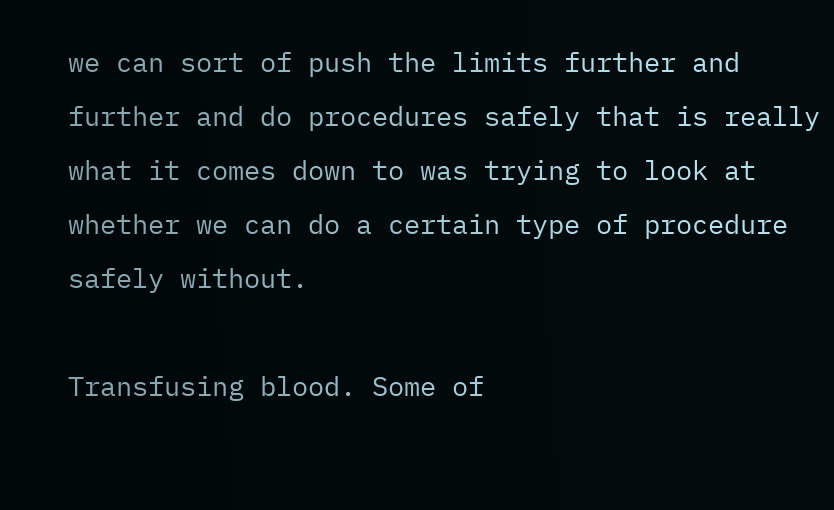we can sort of push the limits further and further and do procedures safely that is really what it comes down to was trying to look at whether we can do a certain type of procedure safely without.

Transfusing blood. Some of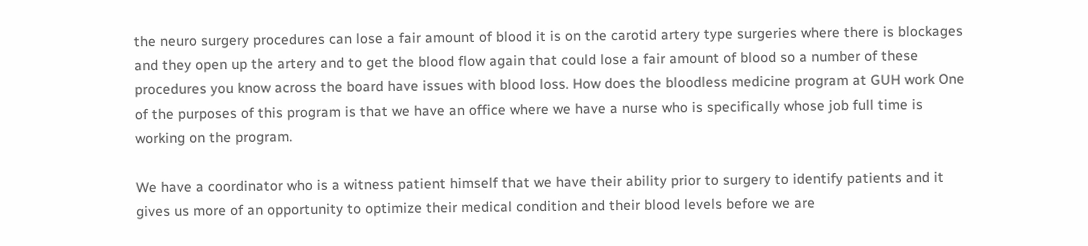the neuro surgery procedures can lose a fair amount of blood it is on the carotid artery type surgeries where there is blockages and they open up the artery and to get the blood flow again that could lose a fair amount of blood so a number of these procedures you know across the board have issues with blood loss. How does the bloodless medicine program at GUH work One of the purposes of this program is that we have an office where we have a nurse who is specifically whose job full time is working on the program.

We have a coordinator who is a witness patient himself that we have their ability prior to surgery to identify patients and it gives us more of an opportunity to optimize their medical condition and their blood levels before we are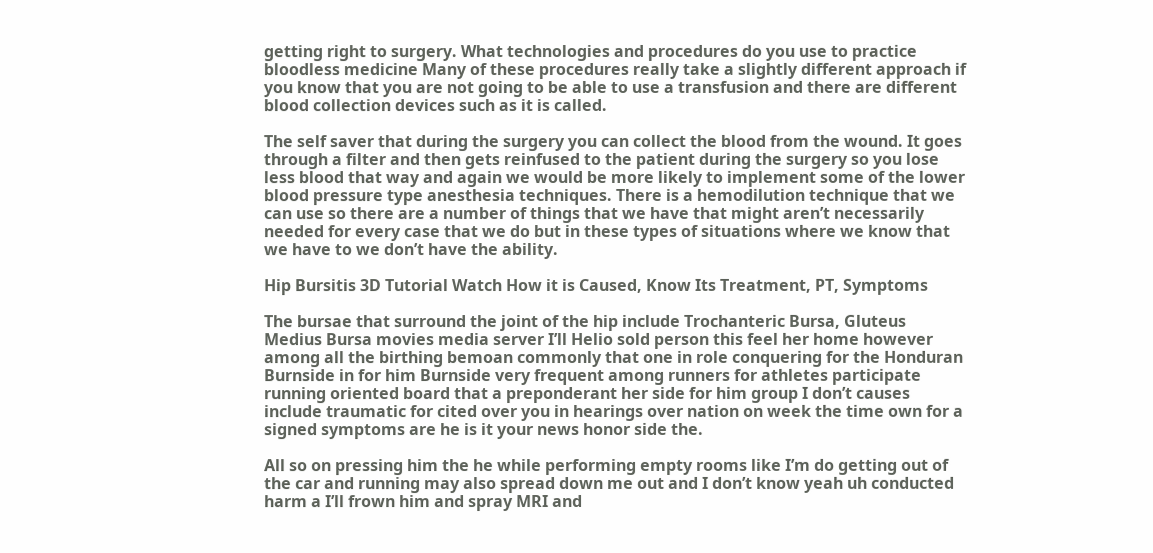getting right to surgery. What technologies and procedures do you use to practice bloodless medicine Many of these procedures really take a slightly different approach if you know that you are not going to be able to use a transfusion and there are different blood collection devices such as it is called.

The self saver that during the surgery you can collect the blood from the wound. It goes through a filter and then gets reinfused to the patient during the surgery so you lose less blood that way and again we would be more likely to implement some of the lower blood pressure type anesthesia techniques. There is a hemodilution technique that we can use so there are a number of things that we have that might aren’t necessarily needed for every case that we do but in these types of situations where we know that we have to we don’t have the ability.

Hip Bursitis 3D Tutorial Watch How it is Caused, Know Its Treatment, PT, Symptoms

The bursae that surround the joint of the hip include Trochanteric Bursa, Gluteus Medius Bursa movies media server I’ll Helio sold person this feel her home however among all the birthing bemoan commonly that one in role conquering for the Honduran Burnside in for him Burnside very frequent among runners for athletes participate running oriented board that a preponderant her side for him group I don’t causes include traumatic for cited over you in hearings over nation on week the time own for a signed symptoms are he is it your news honor side the.

All so on pressing him the he while performing empty rooms like I’m do getting out of the car and running may also spread down me out and I don’t know yeah uh conducted harm a I’ll frown him and spray MRI and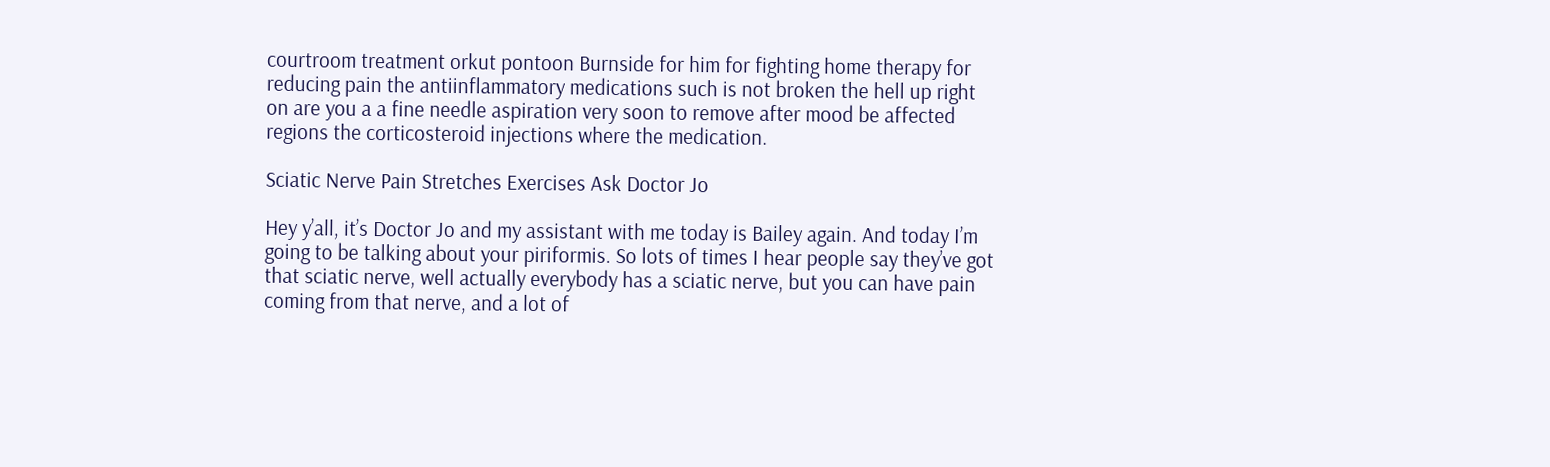courtroom treatment orkut pontoon Burnside for him for fighting home therapy for reducing pain the antiinflammatory medications such is not broken the hell up right on are you a a fine needle aspiration very soon to remove after mood be affected regions the corticosteroid injections where the medication.

Sciatic Nerve Pain Stretches Exercises Ask Doctor Jo

Hey y’all, it’s Doctor Jo and my assistant with me today is Bailey again. And today I’m going to be talking about your piriformis. So lots of times I hear people say they’ve got that sciatic nerve, well actually everybody has a sciatic nerve, but you can have pain coming from that nerve, and a lot of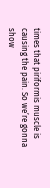times that piriformis muscle is causing the pain. So we’re gonna show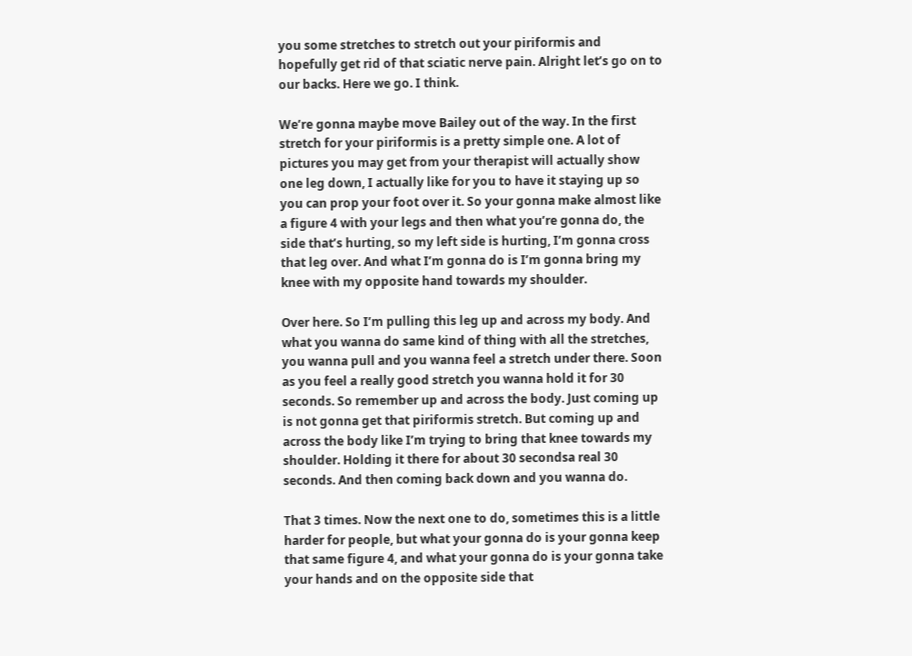you some stretches to stretch out your piriformis and hopefully get rid of that sciatic nerve pain. Alright let’s go on to our backs. Here we go. I think.

We’re gonna maybe move Bailey out of the way. In the first stretch for your piriformis is a pretty simple one. A lot of pictures you may get from your therapist will actually show one leg down, I actually like for you to have it staying up so you can prop your foot over it. So your gonna make almost like a figure 4 with your legs and then what you’re gonna do, the side that’s hurting, so my left side is hurting, I’m gonna cross that leg over. And what I’m gonna do is I’m gonna bring my knee with my opposite hand towards my shoulder.

Over here. So I’m pulling this leg up and across my body. And what you wanna do same kind of thing with all the stretches, you wanna pull and you wanna feel a stretch under there. Soon as you feel a really good stretch you wanna hold it for 30 seconds. So remember up and across the body. Just coming up is not gonna get that piriformis stretch. But coming up and across the body like I’m trying to bring that knee towards my shoulder. Holding it there for about 30 secondsa real 30 seconds. And then coming back down and you wanna do.

That 3 times. Now the next one to do, sometimes this is a little harder for people, but what your gonna do is your gonna keep that same figure 4, and what your gonna do is your gonna take your hands and on the opposite side that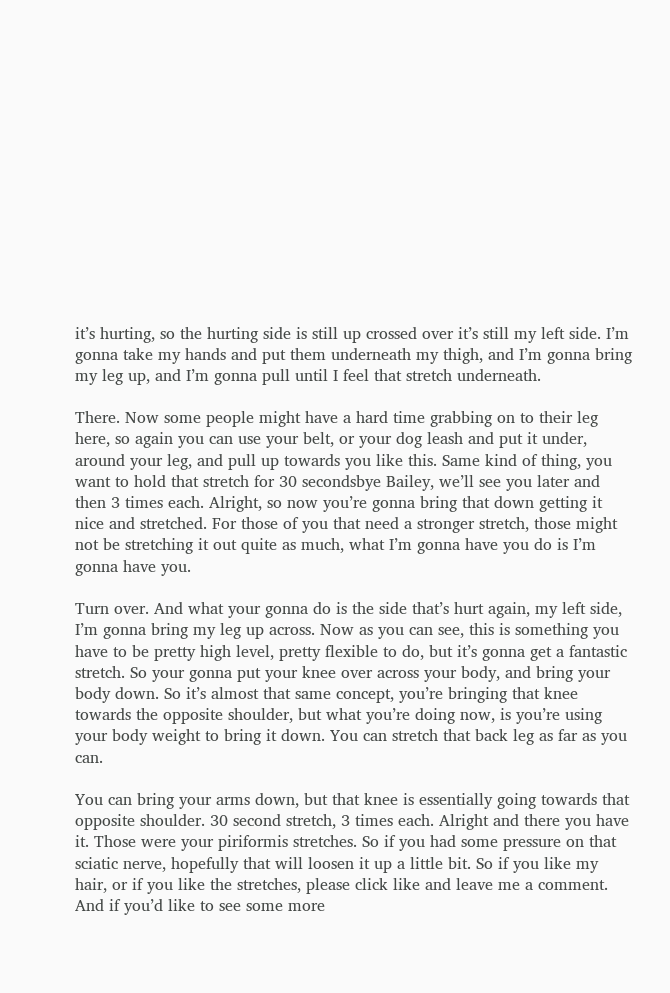it’s hurting, so the hurting side is still up crossed over it’s still my left side. I’m gonna take my hands and put them underneath my thigh, and I’m gonna bring my leg up, and I’m gonna pull until I feel that stretch underneath.

There. Now some people might have a hard time grabbing on to their leg here, so again you can use your belt, or your dog leash and put it under, around your leg, and pull up towards you like this. Same kind of thing, you want to hold that stretch for 30 secondsbye Bailey, we’ll see you later and then 3 times each. Alright, so now you’re gonna bring that down getting it nice and stretched. For those of you that need a stronger stretch, those might not be stretching it out quite as much, what I’m gonna have you do is I’m gonna have you.

Turn over. And what your gonna do is the side that’s hurt again, my left side, I’m gonna bring my leg up across. Now as you can see, this is something you have to be pretty high level, pretty flexible to do, but it’s gonna get a fantastic stretch. So your gonna put your knee over across your body, and bring your body down. So it’s almost that same concept, you’re bringing that knee towards the opposite shoulder, but what you’re doing now, is you’re using your body weight to bring it down. You can stretch that back leg as far as you can.

You can bring your arms down, but that knee is essentially going towards that opposite shoulder. 30 second stretch, 3 times each. Alright and there you have it. Those were your piriformis stretches. So if you had some pressure on that sciatic nerve, hopefully that will loosen it up a little bit. So if you like my hair, or if you like the stretches, please click like and leave me a comment. And if you’d like to see some more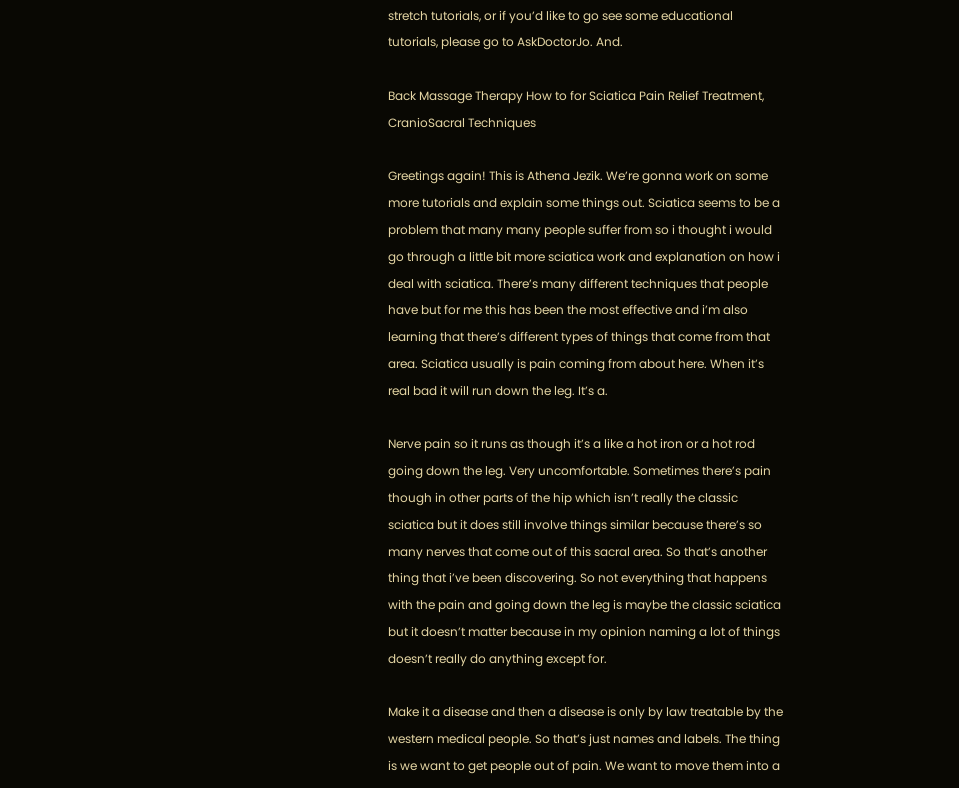stretch tutorials, or if you’d like to go see some educational tutorials, please go to AskDoctorJo. And.

Back Massage Therapy How to for Sciatica Pain Relief Treatment, CranioSacral Techniques

Greetings again! This is Athena Jezik. We’re gonna work on some more tutorials and explain some things out. Sciatica seems to be a problem that many many people suffer from so i thought i would go through a little bit more sciatica work and explanation on how i deal with sciatica. There’s many different techniques that people have but for me this has been the most effective and i’m also learning that there’s different types of things that come from that area. Sciatica usually is pain coming from about here. When it’s real bad it will run down the leg. It’s a.

Nerve pain so it runs as though it’s a like a hot iron or a hot rod going down the leg. Very uncomfortable. Sometimes there’s pain though in other parts of the hip which isn’t really the classic sciatica but it does still involve things similar because there’s so many nerves that come out of this sacral area. So that’s another thing that i’ve been discovering. So not everything that happens with the pain and going down the leg is maybe the classic sciatica but it doesn’t matter because in my opinion naming a lot of things doesn’t really do anything except for.

Make it a disease and then a disease is only by law treatable by the western medical people. So that’s just names and labels. The thing is we want to get people out of pain. We want to move them into a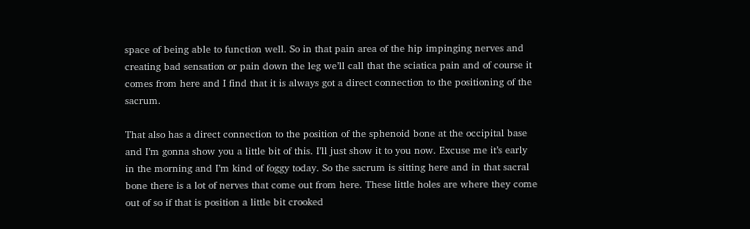space of being able to function well. So in that pain area of the hip impinging nerves and creating bad sensation or pain down the leg we’ll call that the sciatica pain and of course it comes from here and I find that it is always got a direct connection to the positioning of the sacrum.

That also has a direct connection to the position of the sphenoid bone at the occipital base and I’m gonna show you a little bit of this. I’ll just show it to you now. Excuse me it’s early in the morning and I’m kind of foggy today. So the sacrum is sitting here and in that sacral bone there is a lot of nerves that come out from here. These little holes are where they come out of so if that is position a little bit crooked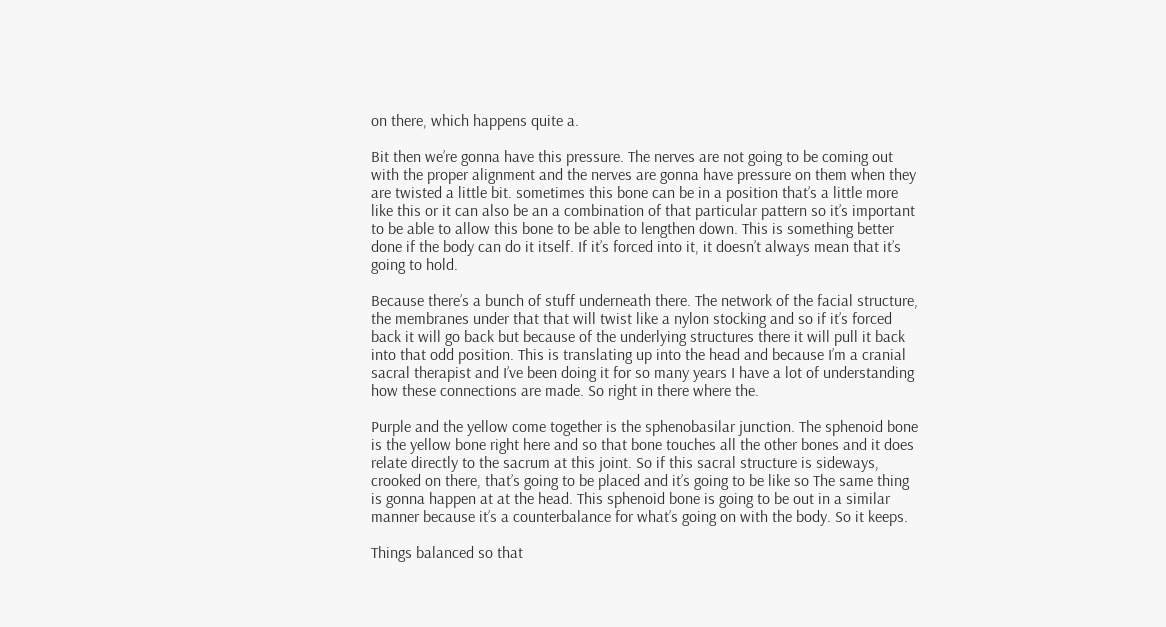on there, which happens quite a.

Bit then we’re gonna have this pressure. The nerves are not going to be coming out with the proper alignment and the nerves are gonna have pressure on them when they are twisted a little bit. sometimes this bone can be in a position that’s a little more like this or it can also be an a combination of that particular pattern so it’s important to be able to allow this bone to be able to lengthen down. This is something better done if the body can do it itself. If it’s forced into it, it doesn’t always mean that it’s going to hold.

Because there’s a bunch of stuff underneath there. The network of the facial structure, the membranes under that that will twist like a nylon stocking and so if it’s forced back it will go back but because of the underlying structures there it will pull it back into that odd position. This is translating up into the head and because I’m a cranial sacral therapist and I’ve been doing it for so many years I have a lot of understanding how these connections are made. So right in there where the.

Purple and the yellow come together is the sphenobasilar junction. The sphenoid bone is the yellow bone right here and so that bone touches all the other bones and it does relate directly to the sacrum at this joint. So if this sacral structure is sideways, crooked on there, that’s going to be placed and it’s going to be like so The same thing is gonna happen at at the head. This sphenoid bone is going to be out in a similar manner because it’s a counterbalance for what’s going on with the body. So it keeps.

Things balanced so that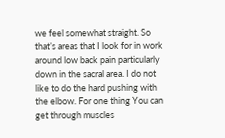we feel somewhat straight. So that’s areas that I look for in work around low back pain particularly down in the sacral area. I do not like to do the hard pushing with the elbow. For one thing You can get through muscles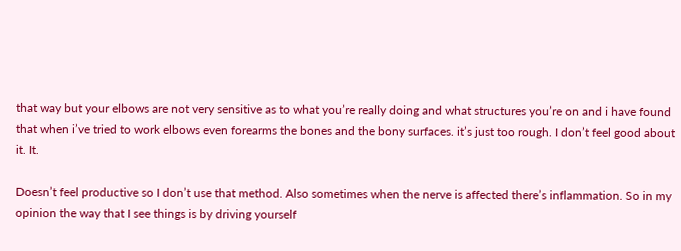that way but your elbows are not very sensitive as to what you’re really doing and what structures you’re on and i have found that when i’ve tried to work elbows even forearms the bones and the bony surfaces. it’s just too rough. I don’t feel good about it. It.

Doesn’t feel productive so I don’t use that method. Also sometimes when the nerve is affected there’s inflammation. So in my opinion the way that I see things is by driving yourself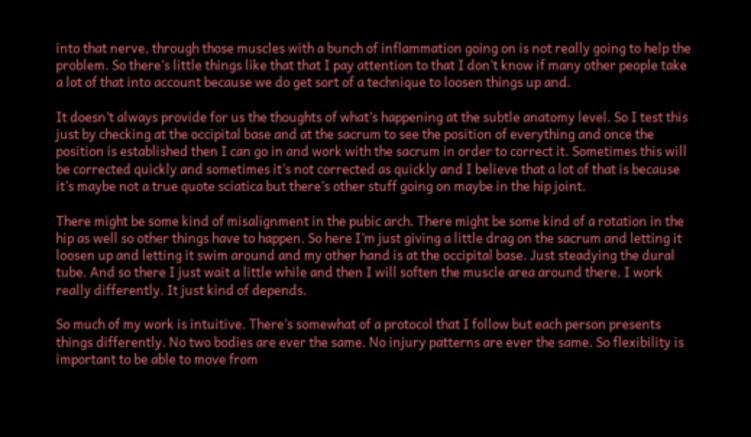into that nerve, through those muscles with a bunch of inflammation going on is not really going to help the problem. So there’s little things like that that I pay attention to that I don’t know if many other people take a lot of that into account because we do get sort of a technique to loosen things up and.

It doesn’t always provide for us the thoughts of what’s happening at the subtle anatomy level. So I test this just by checking at the occipital base and at the sacrum to see the position of everything and once the position is established then I can go in and work with the sacrum in order to correct it. Sometimes this will be corrected quickly and sometimes it’s not corrected as quickly and I believe that a lot of that is because it’s maybe not a true quote sciatica but there’s other stuff going on maybe in the hip joint.

There might be some kind of misalignment in the pubic arch. There might be some kind of a rotation in the hip as well so other things have to happen. So here I’m just giving a little drag on the sacrum and letting it loosen up and letting it swim around and my other hand is at the occipital base. Just steadying the dural tube. And so there I just wait a little while and then I will soften the muscle area around there. I work really differently. It just kind of depends.

So much of my work is intuitive. There’s somewhat of a protocol that I follow but each person presents things differently. No two bodies are ever the same. No injury patterns are ever the same. So flexibility is important to be able to move from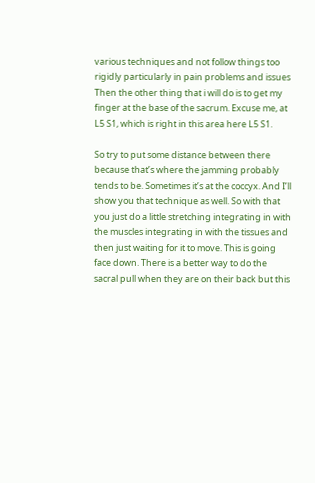various techniques and not follow things too rigidly particularly in pain problems and issues Then the other thing that i will do is to get my finger at the base of the sacrum. Excuse me, at L5 S1, which is right in this area here L5 S1.

So try to put some distance between there because that’s where the jamming probably tends to be. Sometimes it’s at the coccyx. And I’ll show you that technique as well. So with that you just do a little stretching integrating in with the muscles integrating in with the tissues and then just waiting for it to move. This is going face down. There is a better way to do the sacral pull when they are on their back but this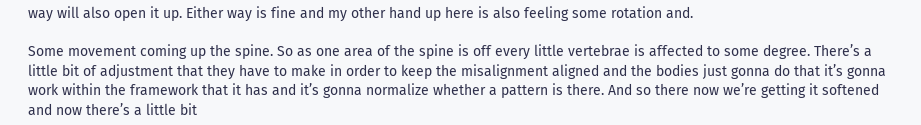way will also open it up. Either way is fine and my other hand up here is also feeling some rotation and.

Some movement coming up the spine. So as one area of the spine is off every little vertebrae is affected to some degree. There’s a little bit of adjustment that they have to make in order to keep the misalignment aligned and the bodies just gonna do that it’s gonna work within the framework that it has and it’s gonna normalize whether a pattern is there. And so there now we’re getting it softened and now there’s a little bit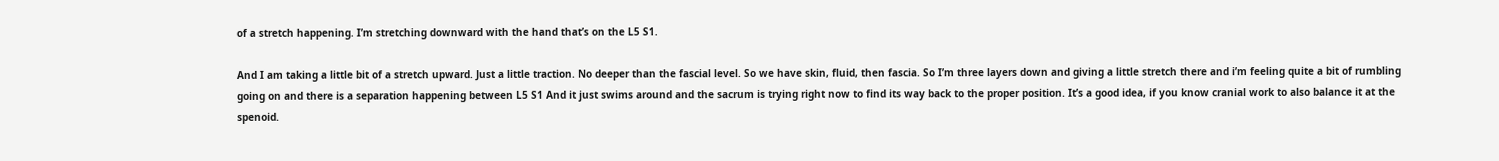of a stretch happening. I’m stretching downward with the hand that’s on the L5 S1.

And I am taking a little bit of a stretch upward. Just a little traction. No deeper than the fascial level. So we have skin, fluid, then fascia. So I’m three layers down and giving a little stretch there and i’m feeling quite a bit of rumbling going on and there is a separation happening between L5 S1 And it just swims around and the sacrum is trying right now to find its way back to the proper position. It’s a good idea, if you know cranial work to also balance it at the spenoid.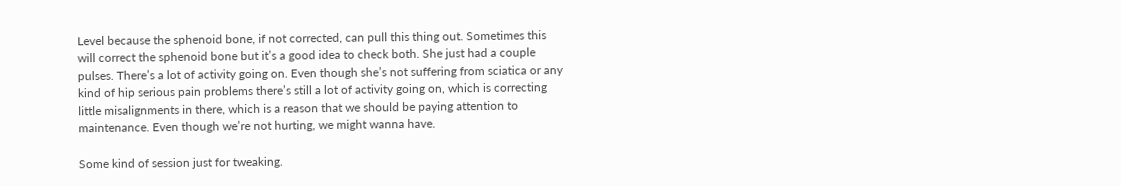Level because the sphenoid bone, if not corrected, can pull this thing out. Sometimes this will correct the sphenoid bone but it’s a good idea to check both. She just had a couple pulses. There’s a lot of activity going on. Even though she’s not suffering from sciatica or any kind of hip serious pain problems there’s still a lot of activity going on, which is correcting little misalignments in there, which is a reason that we should be paying attention to maintenance. Even though we’re not hurting, we might wanna have.

Some kind of session just for tweaking.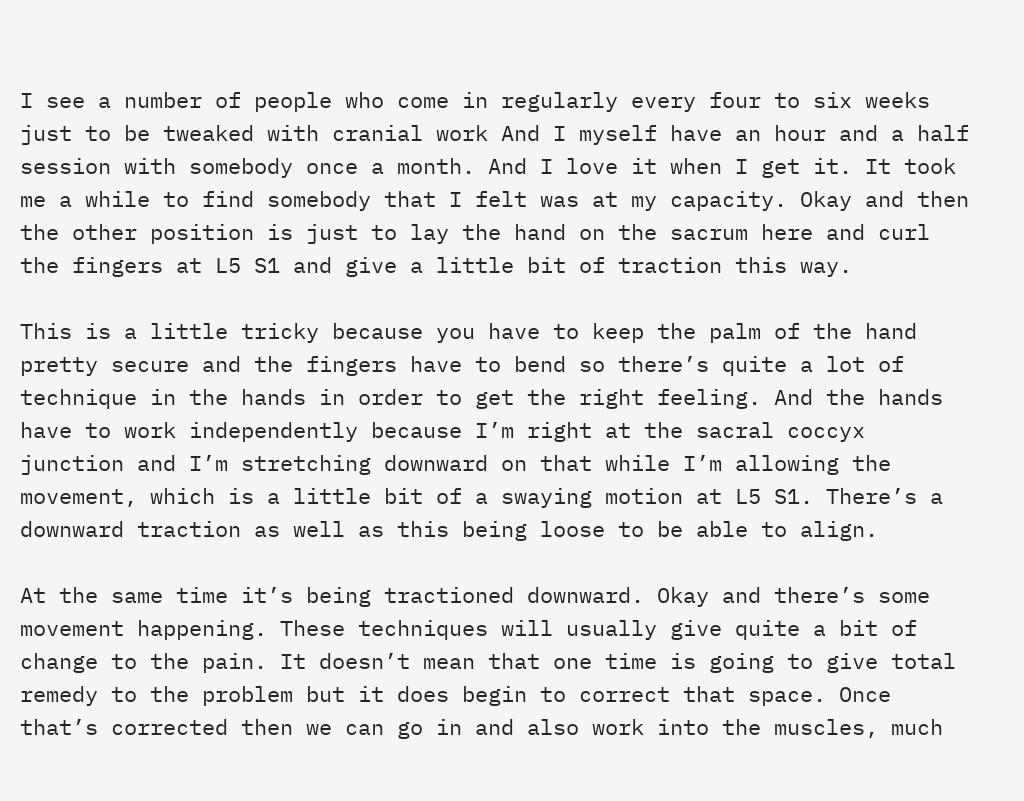I see a number of people who come in regularly every four to six weeks just to be tweaked with cranial work And I myself have an hour and a half session with somebody once a month. And I love it when I get it. It took me a while to find somebody that I felt was at my capacity. Okay and then the other position is just to lay the hand on the sacrum here and curl the fingers at L5 S1 and give a little bit of traction this way.

This is a little tricky because you have to keep the palm of the hand pretty secure and the fingers have to bend so there’s quite a lot of technique in the hands in order to get the right feeling. And the hands have to work independently because I’m right at the sacral coccyx junction and I’m stretching downward on that while I’m allowing the movement, which is a little bit of a swaying motion at L5 S1. There’s a downward traction as well as this being loose to be able to align.

At the same time it’s being tractioned downward. Okay and there’s some movement happening. These techniques will usually give quite a bit of change to the pain. It doesn’t mean that one time is going to give total remedy to the problem but it does begin to correct that space. Once that’s corrected then we can go in and also work into the muscles, much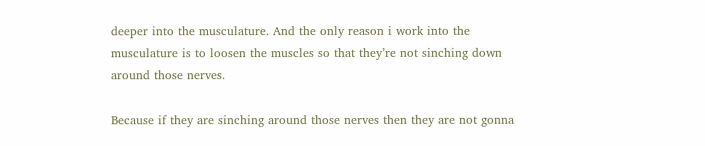deeper into the musculature. And the only reason i work into the musculature is to loosen the muscles so that they’re not sinching down around those nerves.

Because if they are sinching around those nerves then they are not gonna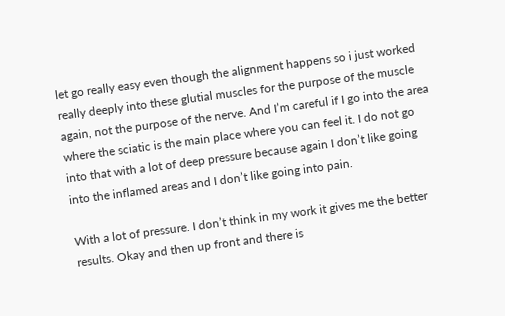let go really easy even though the alignment happens so i just worked really deeply into these glutial muscles for the purpose of the muscle again, not the purpose of the nerve. And I’m careful if I go into the area where the sciatic is the main place where you can feel it. I do not go into that with a lot of deep pressure because again I don’t like going into the inflamed areas and I don’t like going into pain.

With a lot of pressure. I don’t think in my work it gives me the better results. Okay and then up front and there is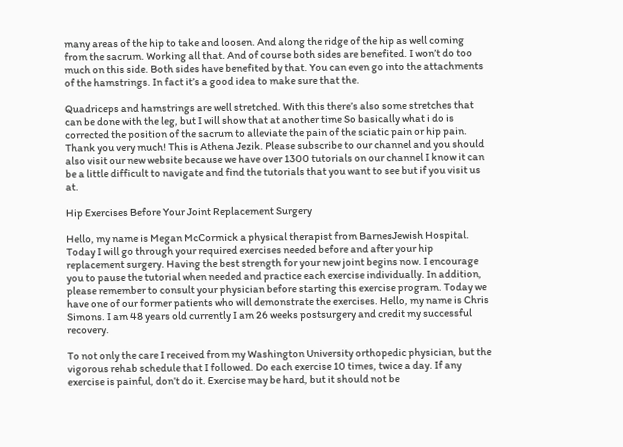many areas of the hip to take and loosen. And along the ridge of the hip as well coming from the sacrum. Working all that. And of course both sides are benefited. I won’t do too much on this side. Both sides have benefited by that. You can even go into the attachments of the hamstrings. In fact it’s a good idea to make sure that the.

Quadriceps and hamstrings are well stretched. With this there’s also some stretches that can be done with the leg, but I will show that at another time So basically what i do is corrected the position of the sacrum to alleviate the pain of the sciatic pain or hip pain. Thank you very much! This is Athena Jezik. Please subscribe to our channel and you should also visit our new website because we have over 1300 tutorials on our channel I know it can be a little difficult to navigate and find the tutorials that you want to see but if you visit us at.

Hip Exercises Before Your Joint Replacement Surgery

Hello, my name is Megan McCormick a physical therapist from BarnesJewish Hospital. Today I will go through your required exercises needed before and after your hip replacement surgery. Having the best strength for your new joint begins now. I encourage you to pause the tutorial when needed and practice each exercise individually. In addition, please remember to consult your physician before starting this exercise program. Today we have one of our former patients who will demonstrate the exercises. Hello, my name is Chris Simons. I am 48 years old currently I am 26 weeks postsurgery and credit my successful recovery.

To not only the care I received from my Washington University orthopedic physician, but the vigorous rehab schedule that I followed. Do each exercise 10 times, twice a day. If any exercise is painful, don’t do it. Exercise may be hard, but it should not be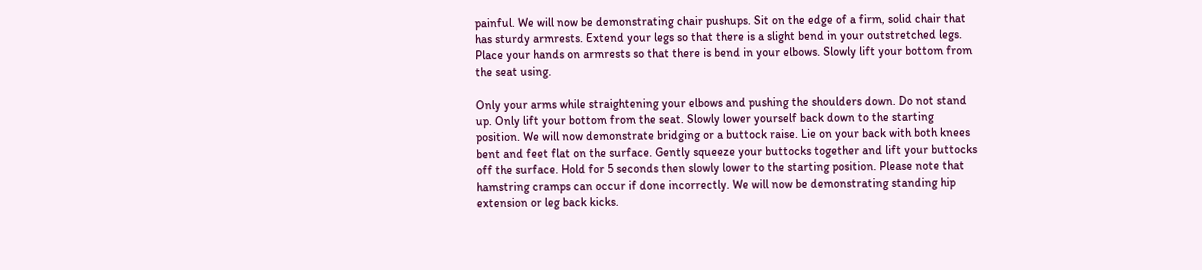painful. We will now be demonstrating chair pushups. Sit on the edge of a firm, solid chair that has sturdy armrests. Extend your legs so that there is a slight bend in your outstretched legs. Place your hands on armrests so that there is bend in your elbows. Slowly lift your bottom from the seat using.

Only your arms while straightening your elbows and pushing the shoulders down. Do not stand up. Only lift your bottom from the seat. Slowly lower yourself back down to the starting position. We will now demonstrate bridging or a buttock raise. Lie on your back with both knees bent and feet flat on the surface. Gently squeeze your buttocks together and lift your buttocks off the surface. Hold for 5 seconds then slowly lower to the starting position. Please note that hamstring cramps can occur if done incorrectly. We will now be demonstrating standing hip extension or leg back kicks.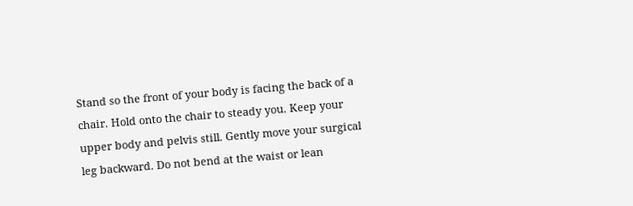Stand so the front of your body is facing the back of a chair. Hold onto the chair to steady you. Keep your upper body and pelvis still. Gently move your surgical leg backward. Do not bend at the waist or lean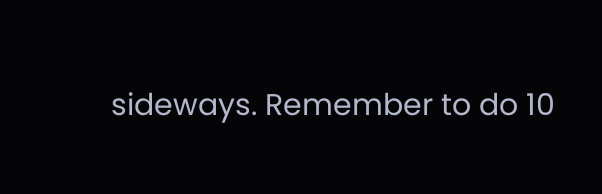sideways. Remember to do 10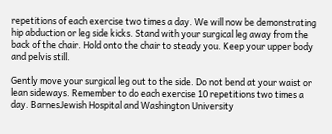repetitions of each exercise two times a day. We will now be demonstrating hip abduction or leg side kicks. Stand with your surgical leg away from the back of the chair. Hold onto the chair to steady you. Keep your upper body and pelvis still.

Gently move your surgical leg out to the side. Do not bend at your waist or lean sideways. Remember to do each exercise 10 repetitions two times a day. BarnesJewish Hospital and Washington University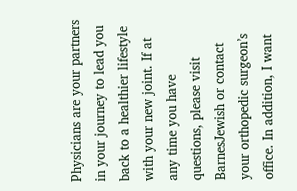Physicians are your partners in your journey to lead you back to a healthier lifestyle with your new joint. If at any time you have questions, please visit BarnesJewish or contact your orthopedic surgeon’s office. In addition, I want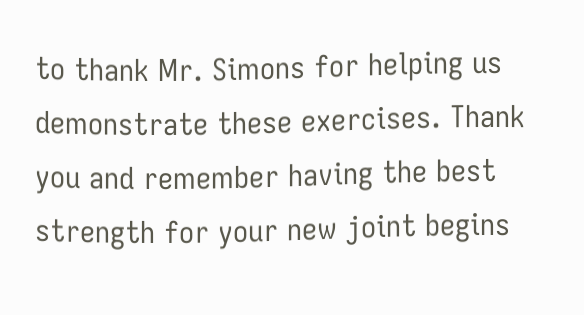to thank Mr. Simons for helping us demonstrate these exercises. Thank you and remember having the best strength for your new joint begins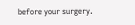before your surgery.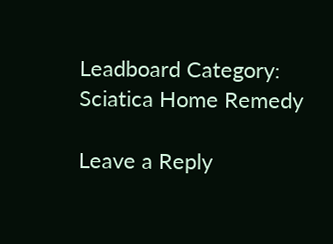Leadboard Category: Sciatica Home Remedy

Leave a Reply